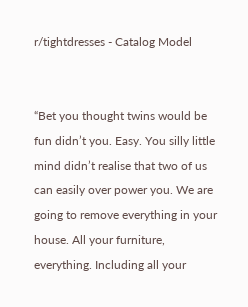r/tightdresses - Catalog Model


“Bet you thought twins would be fun didn’t you. Easy. You silly little mind didn’t realise that two of us can easily over power you. We are going to remove everything in your house. All your furniture, everything. Including all your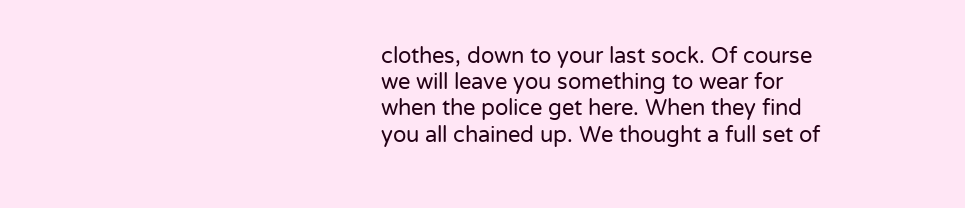clothes, down to your last sock. Of course we will leave you something to wear for when the police get here. When they find you all chained up. We thought a full set of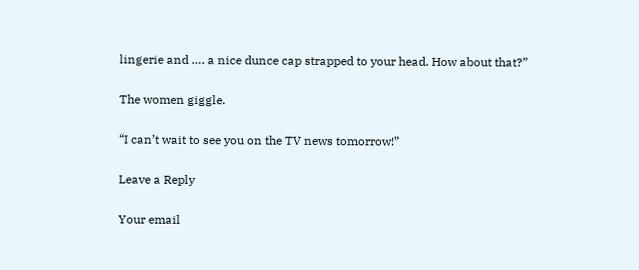lingerie and …. a nice dunce cap strapped to your head. How about that?”

The women giggle.

“I can’t wait to see you on the TV news tomorrow!”

Leave a Reply

Your email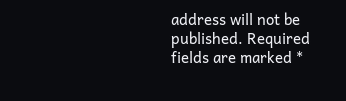address will not be published. Required fields are marked *